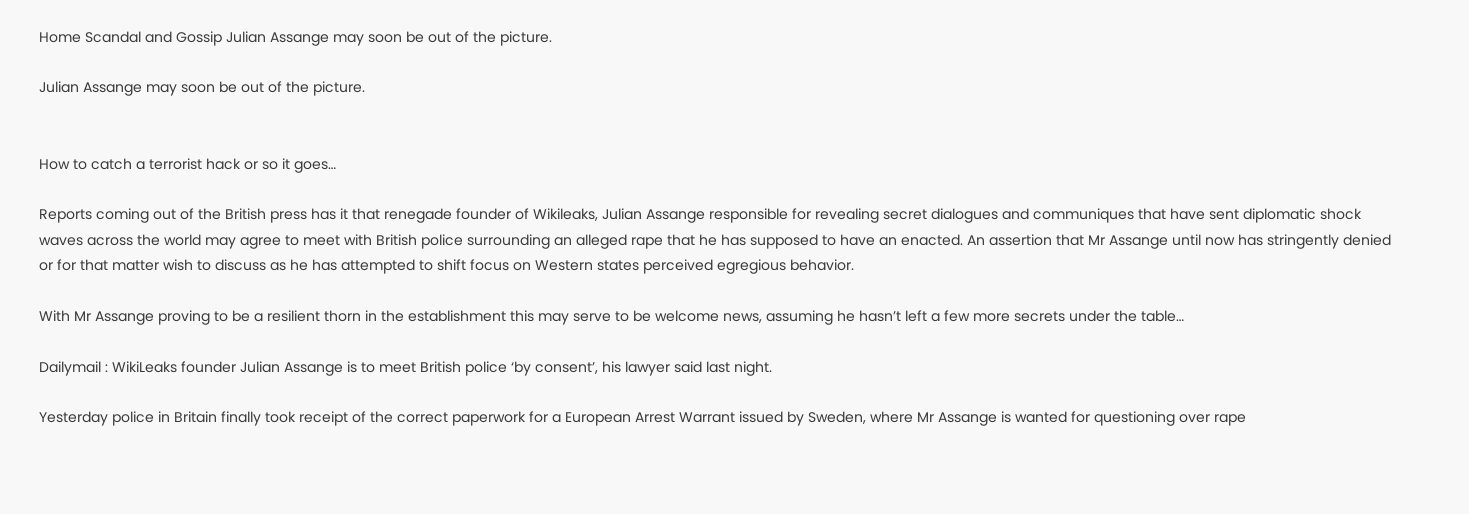Home Scandal and Gossip Julian Assange may soon be out of the picture.

Julian Assange may soon be out of the picture.


How to catch a terrorist hack or so it goes…

Reports coming out of the British press has it that renegade founder of Wikileaks, Julian Assange responsible for revealing secret dialogues and communiques that have sent diplomatic shock waves across the world may agree to meet with British police surrounding an alleged rape that he has supposed to have an enacted. An assertion that Mr Assange until now has stringently denied or for that matter wish to discuss as he has attempted to shift focus on Western states perceived egregious behavior.

With Mr Assange proving to be a resilient thorn in the establishment this may serve to be welcome news, assuming he hasn’t left a few more secrets under the table…

Dailymail : WikiLeaks founder Julian Assange is to meet British police ‘by consent’, his lawyer said last night.

Yesterday police in Britain finally took receipt of the correct paperwork for a European Arrest Warrant issued by Sweden, where Mr Assange is wanted for questioning over rape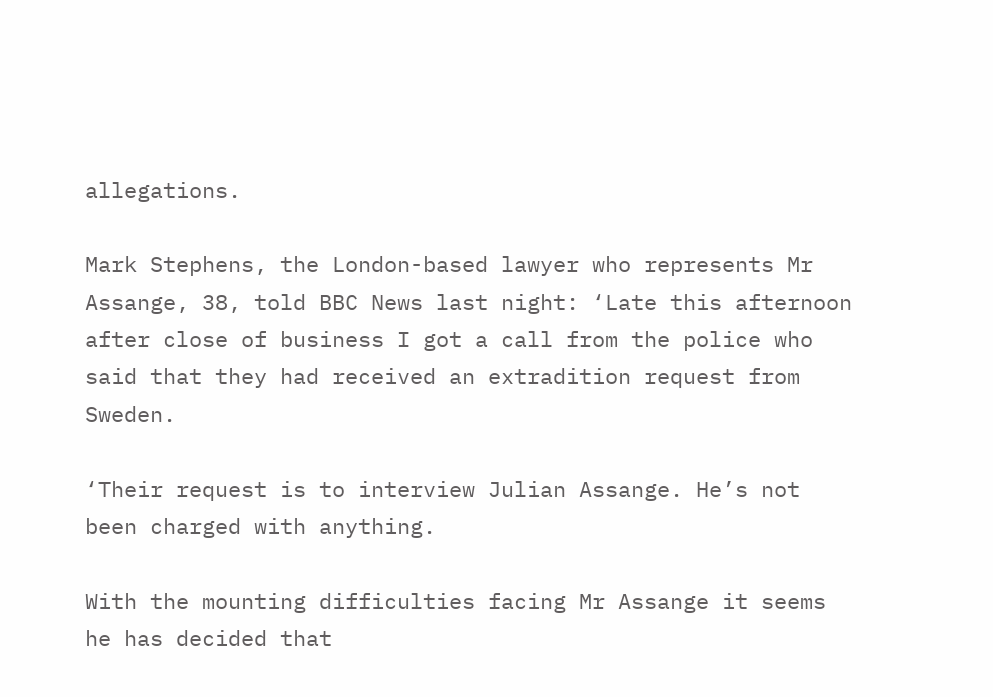allegations.

Mark Stephens, the London-based lawyer who represents Mr Assange, 38, told BBC News last night: ‘Late this afternoon after close of business I got a call from the police who said that they had received an extradition request from Sweden.

‘Their request is to interview Julian Assange. He’s not been charged with anything.

With the mounting difficulties facing Mr Assange it seems he has decided that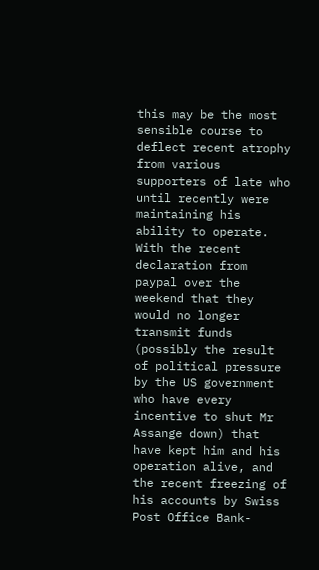this may be the most sensible course to deflect recent atrophy from various supporters of late who until recently were maintaining his ability to operate. With the recent declaration from paypal over the weekend that they would no longer transmit funds (possibly the result of political pressure by the US government who have every incentive to shut Mr Assange down) that have kept him and his operation alive, and the recent freezing of his accounts by Swiss Post Office Bank-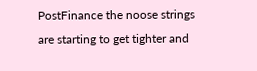PostFinance the noose strings are starting to get tighter and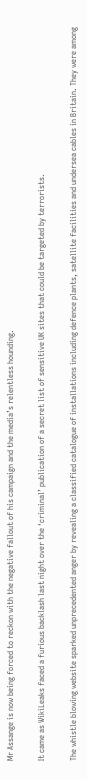Mr Assange is now being forced to reckon with the negative fallout of his campaign and the media’s relentless hounding.

It came as WikiLeaks faced a furious backlash last night over the ‘criminal’ publication of a secret list of sensitive UK sites that could be targeted by terrorists.

The whistle blowing website sparked unprecedented anger by revealing a classified catalogue of installations including defence plants, satellite facilities and undersea cables in Britain. They were among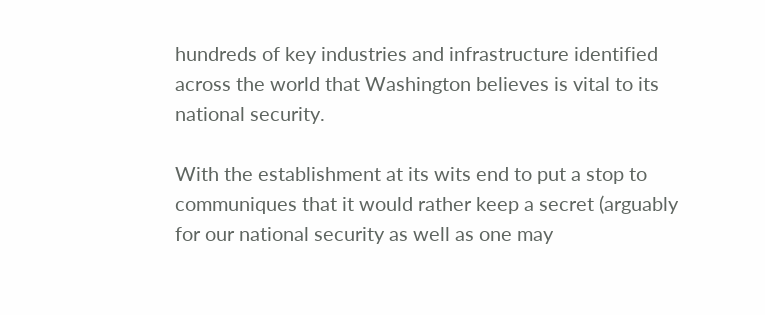hundreds of key industries and infrastructure identified across the world that Washington believes is vital to its national security.

With the establishment at its wits end to put a stop to communiques that it would rather keep a secret (arguably for our national security as well as one may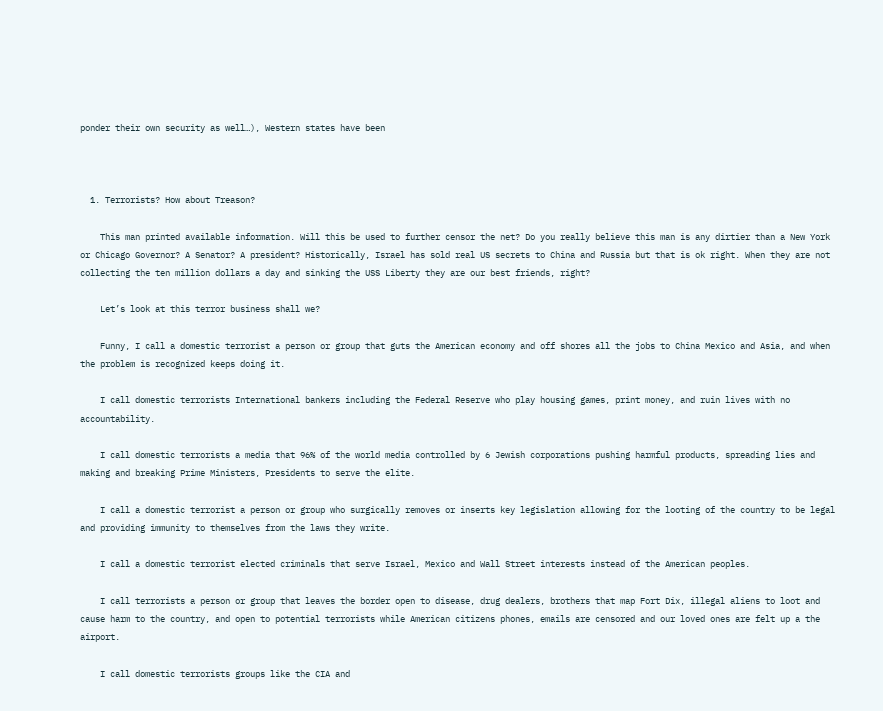ponder their own security as well…), Western states have been



  1. Terrorists? How about Treason?

    This man printed available information. Will this be used to further censor the net? Do you really believe this man is any dirtier than a New York or Chicago Governor? A Senator? A president? Historically, Israel has sold real US secrets to China and Russia but that is ok right. When they are not collecting the ten million dollars a day and sinking the USS Liberty they are our best friends, right?

    Let’s look at this terror business shall we?

    Funny, I call a domestic terrorist a person or group that guts the American economy and off shores all the jobs to China Mexico and Asia, and when the problem is recognized keeps doing it.

    I call domestic terrorists International bankers including the Federal Reserve who play housing games, print money, and ruin lives with no accountability.

    I call domestic terrorists a media that 96% of the world media controlled by 6 Jewish corporations pushing harmful products, spreading lies and making and breaking Prime Ministers, Presidents to serve the elite.

    I call a domestic terrorist a person or group who surgically removes or inserts key legislation allowing for the looting of the country to be legal and providing immunity to themselves from the laws they write.

    I call a domestic terrorist elected criminals that serve Israel, Mexico and Wall Street interests instead of the American peoples.

    I call terrorists a person or group that leaves the border open to disease, drug dealers, brothers that map Fort Dix, illegal aliens to loot and cause harm to the country, and open to potential terrorists while American citizens phones, emails are censored and our loved ones are felt up a the airport.

    I call domestic terrorists groups like the CIA and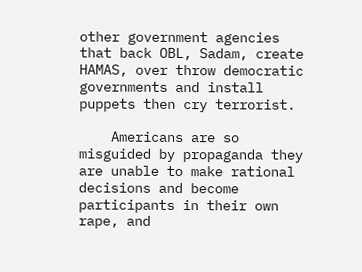other government agencies that back OBL, Sadam, create HAMAS, over throw democratic governments and install puppets then cry terrorist.

    Americans are so misguided by propaganda they are unable to make rational decisions and become participants in their own rape, and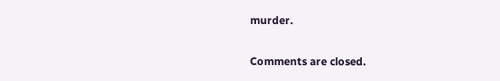murder.

Comments are closed.